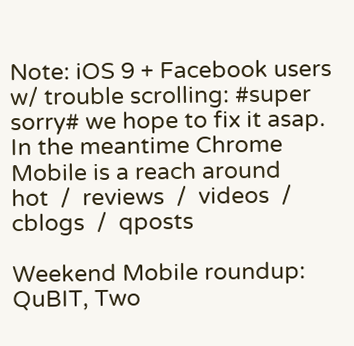Note: iOS 9 + Facebook users w/ trouble scrolling: #super sorry# we hope to fix it asap. In the meantime Chrome Mobile is a reach around
hot  /  reviews  /  videos  /  cblogs  /  qposts

Weekend Mobile roundup: QuBIT, Two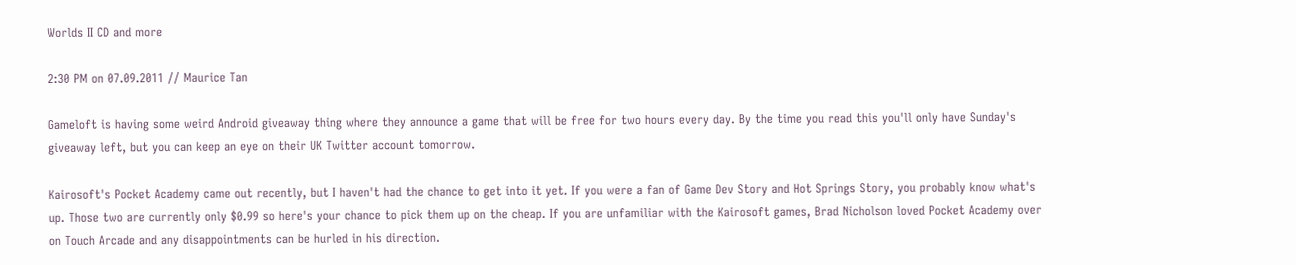Worlds II CD and more

2:30 PM on 07.09.2011 // Maurice Tan

Gameloft is having some weird Android giveaway thing where they announce a game that will be free for two hours every day. By the time you read this you'll only have Sunday's giveaway left, but you can keep an eye on their UK Twitter account tomorrow.

Kairosoft's Pocket Academy came out recently, but I haven't had the chance to get into it yet. If you were a fan of Game Dev Story and Hot Springs Story, you probably know what's up. Those two are currently only $0.99 so here's your chance to pick them up on the cheap. If you are unfamiliar with the Kairosoft games, Brad Nicholson loved Pocket Academy over on Touch Arcade and any disappointments can be hurled in his direction.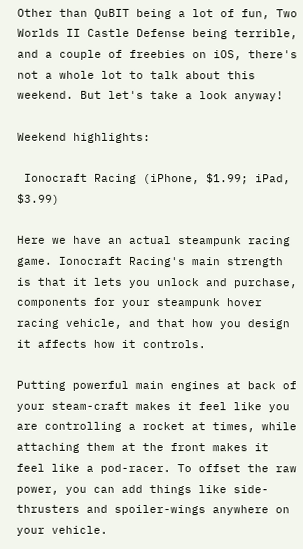Other than QuBIT being a lot of fun, Two Worlds II Castle Defense being terrible, and a couple of freebies on iOS, there's not a whole lot to talk about this weekend. But let's take a look anyway!

Weekend highlights:

 Ionocraft Racing (iPhone, $1.99; iPad, $3.99)

Here we have an actual steampunk racing game. Ionocraft Racing's main strength is that it lets you unlock and purchase, components for your steampunk hover racing vehicle, and that how you design it affects how it controls.

Putting powerful main engines at back of your steam-craft makes it feel like you are controlling a rocket at times, while attaching them at the front makes it feel like a pod-racer. To offset the raw power, you can add things like side-thrusters and spoiler-wings anywhere on your vehicle.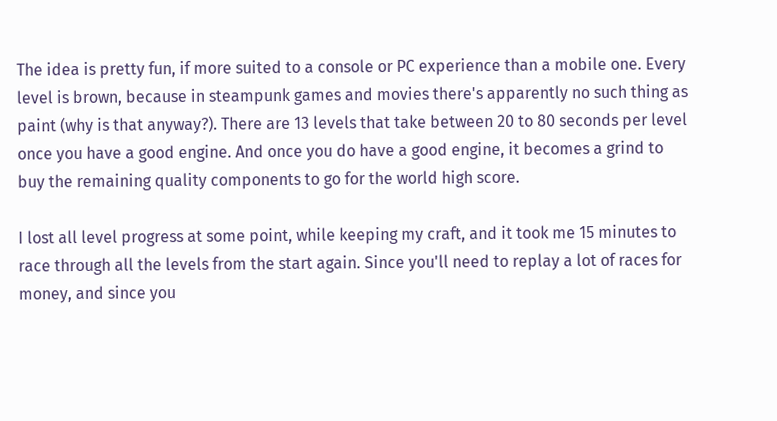The idea is pretty fun, if more suited to a console or PC experience than a mobile one. Every level is brown, because in steampunk games and movies there's apparently no such thing as paint (why is that anyway?). There are 13 levels that take between 20 to 80 seconds per level once you have a good engine. And once you do have a good engine, it becomes a grind to buy the remaining quality components to go for the world high score.

I lost all level progress at some point, while keeping my craft, and it took me 15 minutes to race through all the levels from the start again. Since you'll need to replay a lot of races for money, and since you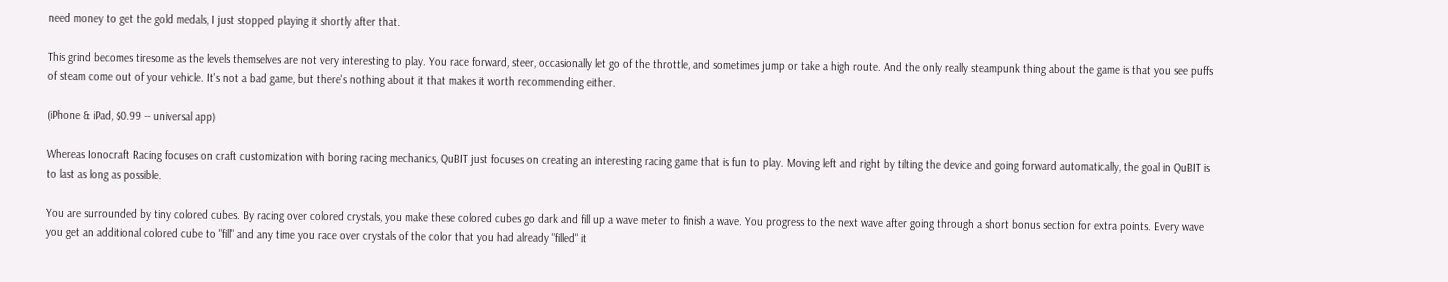need money to get the gold medals, I just stopped playing it shortly after that.

This grind becomes tiresome as the levels themselves are not very interesting to play. You race forward, steer, occasionally let go of the throttle, and sometimes jump or take a high route. And the only really steampunk thing about the game is that you see puffs of steam come out of your vehicle. It's not a bad game, but there's nothing about it that makes it worth recommending either.

(iPhone & iPad, $0.99 -- universal app)

Whereas Ionocraft Racing focuses on craft customization with boring racing mechanics, QuBIT just focuses on creating an interesting racing game that is fun to play. Moving left and right by tilting the device and going forward automatically, the goal in QuBIT is to last as long as possible.

You are surrounded by tiny colored cubes. By racing over colored crystals, you make these colored cubes go dark and fill up a wave meter to finish a wave. You progress to the next wave after going through a short bonus section for extra points. Every wave you get an additional colored cube to "fill" and any time you race over crystals of the color that you had already "filled" it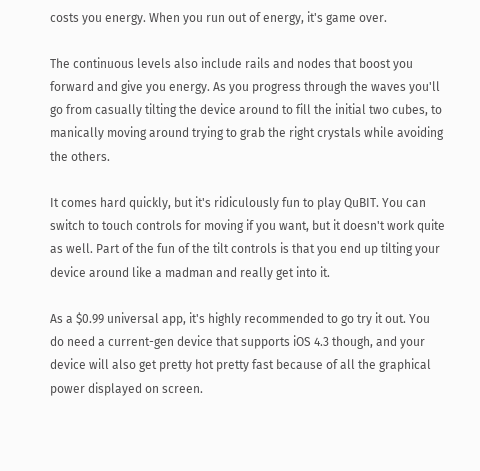costs you energy. When you run out of energy, it's game over.

The continuous levels also include rails and nodes that boost you forward and give you energy. As you progress through the waves you'll go from casually tilting the device around to fill the initial two cubes, to manically moving around trying to grab the right crystals while avoiding the others.

It comes hard quickly, but it's ridiculously fun to play QuBIT. You can switch to touch controls for moving if you want, but it doesn't work quite as well. Part of the fun of the tilt controls is that you end up tilting your device around like a madman and really get into it.

As a $0.99 universal app, it's highly recommended to go try it out. You do need a current-gen device that supports iOS 4.3 though, and your device will also get pretty hot pretty fast because of all the graphical power displayed on screen.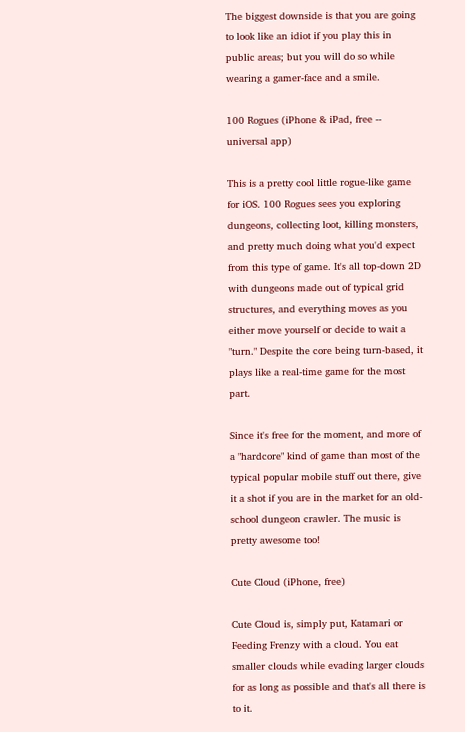The biggest downside is that you are going to look like an idiot if you play this in public areas; but you will do so while wearing a gamer-face and a smile.

100 Rogues (iPhone & iPad, free -- universal app)

This is a pretty cool little rogue-like game for iOS. 100 Rogues sees you exploring dungeons, collecting loot, killing monsters, and pretty much doing what you'd expect from this type of game. It's all top-down 2D with dungeons made out of typical grid structures, and everything moves as you either move yourself or decide to wait a "turn." Despite the core being turn-based, it plays like a real-time game for the most part.

Since it's free for the moment, and more of a "hardcore" kind of game than most of the typical popular mobile stuff out there, give it a shot if you are in the market for an old-school dungeon crawler. The music is pretty awesome too!

Cute Cloud (iPhone, free)

Cute Cloud is, simply put, Katamari or Feeding Frenzy with a cloud. You eat smaller clouds while evading larger clouds for as long as possible and that's all there is to it.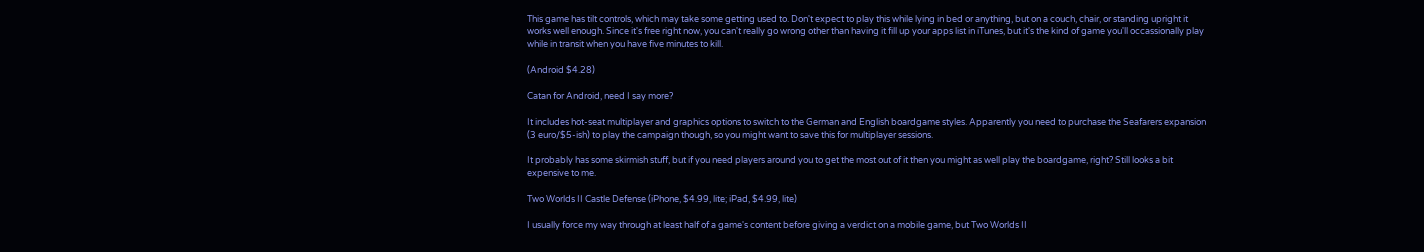This game has tilt controls, which may take some getting used to. Don't expect to play this while lying in bed or anything, but on a couch, chair, or standing upright it works well enough. Since it's free right now, you can't really go wrong other than having it fill up your apps list in iTunes, but it's the kind of game you'll occassionally play while in transit when you have five minutes to kill.

(Android $4.28)

Catan for Android, need I say more?

It includes hot-seat multiplayer and graphics options to switch to the German and English boardgame styles. Apparently you need to purchase the Seafarers expansion (3 euro/$5-ish) to play the campaign though, so you might want to save this for multiplayer sessions.

It probably has some skirmish stuff, but if you need players around you to get the most out of it then you might as well play the boardgame, right? Still looks a bit expensive to me.

Two Worlds II Castle Defense (iPhone, $4.99, lite; iPad, $4.99, lite)

I usually force my way through at least half of a game's content before giving a verdict on a mobile game, but Two Worlds II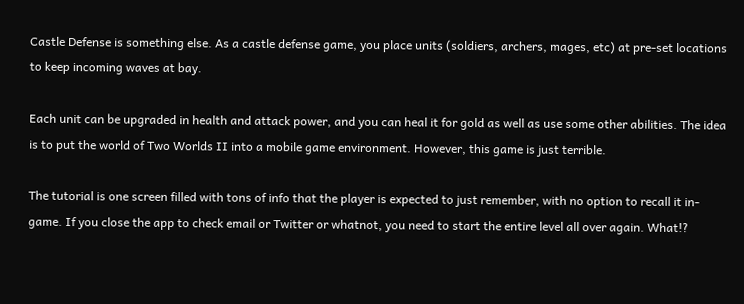Castle Defense is something else. As a castle defense game, you place units (soldiers, archers, mages, etc) at pre-set locations to keep incoming waves at bay.

Each unit can be upgraded in health and attack power, and you can heal it for gold as well as use some other abilities. The idea is to put the world of Two Worlds II into a mobile game environment. However, this game is just terrible.

The tutorial is one screen filled with tons of info that the player is expected to just remember, with no option to recall it in-game. If you close the app to check email or Twitter or whatnot, you need to start the entire level all over again. What!?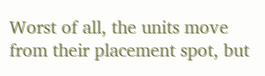Worst of all, the units move from their placement spot, but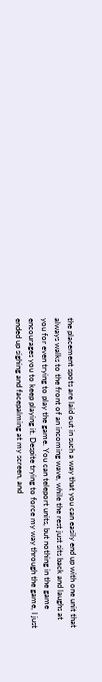the placement spots are laid out in such a way that you can easily end up with one unit that always walks to the front of an incoming wave, while the rest just sits back and laughs at you for even trying to play the game. You can teleport units, but nothing in the game encourages you to keep playing it. Despite trying to force my way through the game, I just ended up sighing and facepalming at my screen, and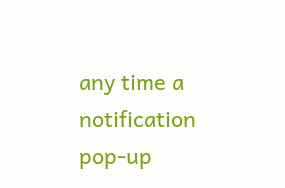any time a notification pop-up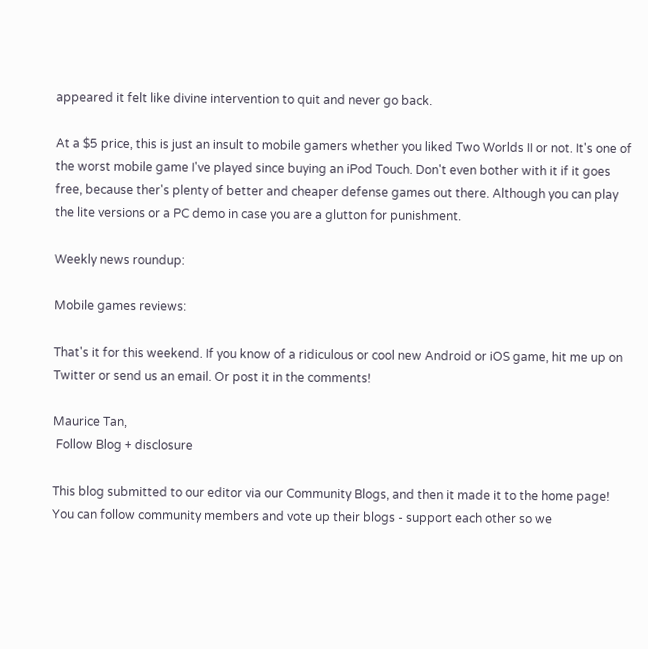appeared it felt like divine intervention to quit and never go back.

At a $5 price, this is just an insult to mobile gamers whether you liked Two Worlds II or not. It's one of the worst mobile game I've played since buying an iPod Touch. Don't even bother with it if it goes free, because ther's plenty of better and cheaper defense games out there. Although you can play the lite versions or a PC demo in case you are a glutton for punishment.

Weekly news roundup:

Mobile games reviews:

That's it for this weekend. If you know of a ridiculous or cool new Android or iOS game, hit me up on Twitter or send us an email. Or post it in the comments!

Maurice Tan,
 Follow Blog + disclosure

This blog submitted to our editor via our Community Blogs, and then it made it to the home page! You can follow community members and vote up their blogs - support each other so we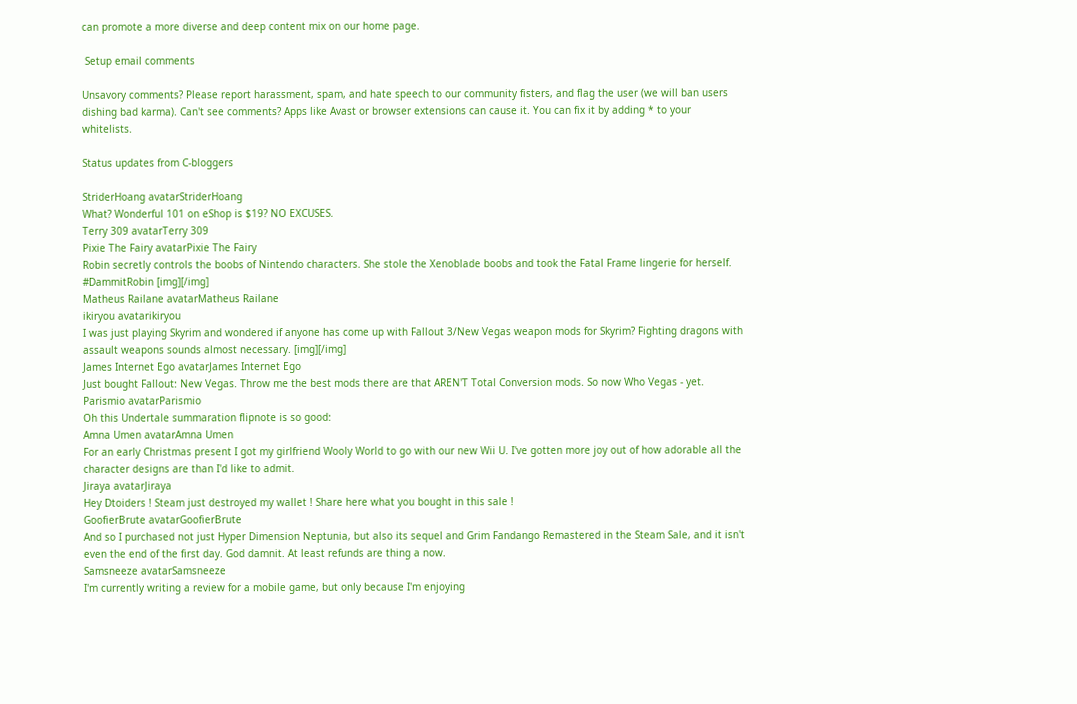can promote a more diverse and deep content mix on our home page.

 Setup email comments

Unsavory comments? Please report harassment, spam, and hate speech to our community fisters, and flag the user (we will ban users dishing bad karma). Can't see comments? Apps like Avast or browser extensions can cause it. You can fix it by adding * to your whitelists.

Status updates from C-bloggers

StriderHoang avatarStriderHoang
What? Wonderful 101 on eShop is $19? NO EXCUSES.
Terry 309 avatarTerry 309
Pixie The Fairy avatarPixie The Fairy
Robin secretly controls the boobs of Nintendo characters. She stole the Xenoblade boobs and took the Fatal Frame lingerie for herself. #DammitRobin [img][/img]
Matheus Railane avatarMatheus Railane
ikiryou avatarikiryou
I was just playing Skyrim and wondered if anyone has come up with Fallout 3/New Vegas weapon mods for Skyrim? Fighting dragons with assault weapons sounds almost necessary. [img][/img]
James Internet Ego avatarJames Internet Ego
Just bought Fallout: New Vegas. Throw me the best mods there are that AREN'T Total Conversion mods. So now Who Vegas - yet.
Parismio avatarParismio
Oh this Undertale summaration flipnote is so good:
Amna Umen avatarAmna Umen
For an early Christmas present I got my girlfriend Wooly World to go with our new Wii U. I've gotten more joy out of how adorable all the character designs are than I'd like to admit.
Jiraya avatarJiraya
Hey Dtoiders ! Steam just destroyed my wallet ! Share here what you bought in this sale !
GoofierBrute avatarGoofierBrute
And so I purchased not just Hyper Dimension Neptunia, but also its sequel and Grim Fandango Remastered in the Steam Sale, and it isn't even the end of the first day. God damnit. At least refunds are thing a now.
Samsneeze avatarSamsneeze
I'm currently writing a review for a mobile game, but only because I'm enjoying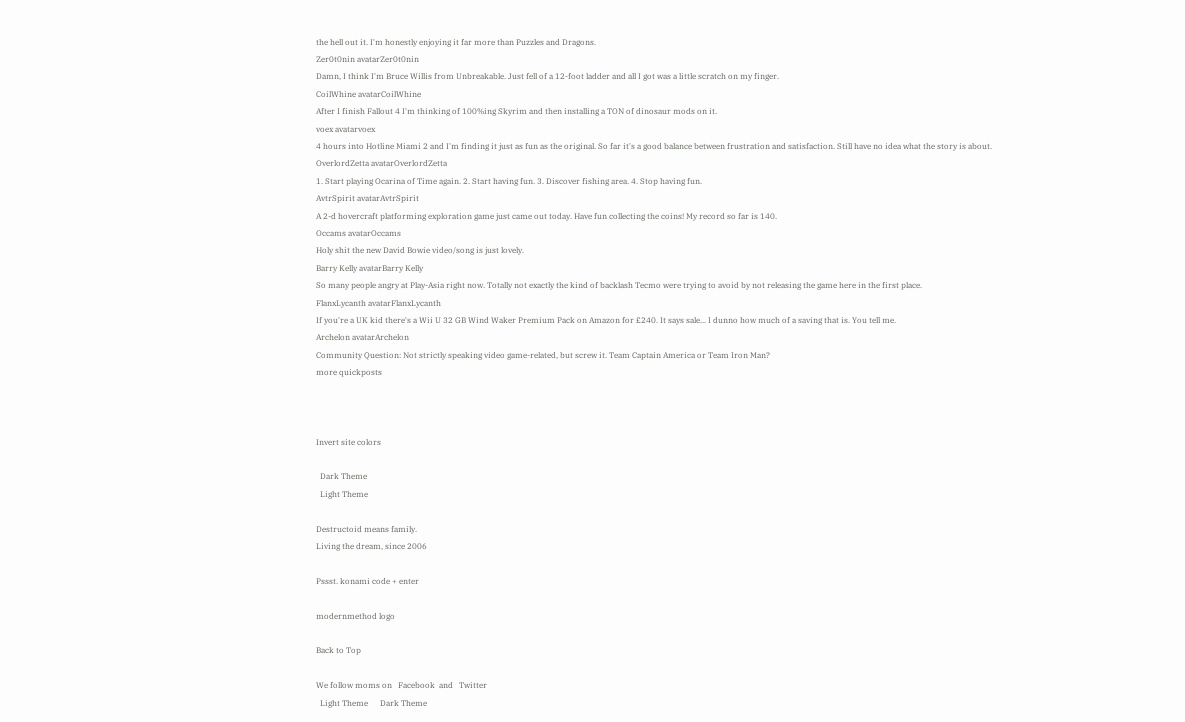the hell out it. I'm honestly enjoying it far more than Puzzles and Dragons.
Zer0t0nin avatarZer0t0nin
Damn, I think I'm Bruce Willis from Unbreakable. Just fell of a 12-foot ladder and all I got was a little scratch on my finger.
CoilWhine avatarCoilWhine
After I finish Fallout 4 I'm thinking of 100%ing Skyrim and then installing a TON of dinosaur mods on it.
voex avatarvoex
4 hours into Hotline Miami 2 and I'm finding it just as fun as the original. So far it's a good balance between frustration and satisfaction. Still have no idea what the story is about.
OverlordZetta avatarOverlordZetta
1. Start playing Ocarina of Time again. 2. Start having fun. 3. Discover fishing area. 4. Stop having fun.
AvtrSpirit avatarAvtrSpirit
A 2-d hovercraft platforming exploration game just came out today. Have fun collecting the coins! My record so far is 140.
Occams avatarOccams
Holy shit the new David Bowie video/song is just lovely.
Barry Kelly avatarBarry Kelly
So many people angry at Play-Asia right now. Totally not exactly the kind of backlash Tecmo were trying to avoid by not releasing the game here in the first place.
FlanxLycanth avatarFlanxLycanth
If you're a UK kid there's a Wii U 32 GB Wind Waker Premium Pack on Amazon for £240. It says sale... I dunno how much of a saving that is. You tell me.
Archelon avatarArchelon
Community Question: Not strictly speaking video game-related, but screw it. Team Captain America or Team Iron Man?
more quickposts



Invert site colors

  Dark Theme
  Light Theme

Destructoid means family.
Living the dream, since 2006

Pssst. konami code + enter

modernmethod logo

Back to Top

We follow moms on   Facebook  and   Twitter
  Light Theme      Dark Theme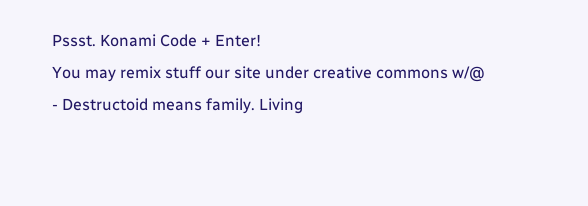Pssst. Konami Code + Enter!
You may remix stuff our site under creative commons w/@
- Destructoid means family. Living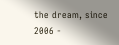the dream, since 2006 -